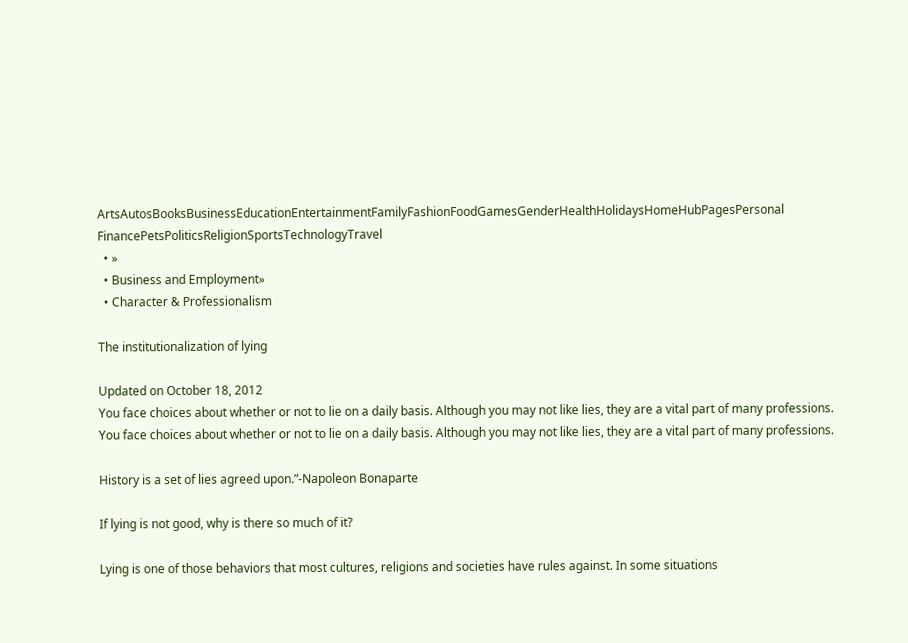ArtsAutosBooksBusinessEducationEntertainmentFamilyFashionFoodGamesGenderHealthHolidaysHomeHubPagesPersonal FinancePetsPoliticsReligionSportsTechnologyTravel
  • »
  • Business and Employment»
  • Character & Professionalism

The institutionalization of lying

Updated on October 18, 2012
You face choices about whether or not to lie on a daily basis. Although you may not like lies, they are a vital part of many professions.
You face choices about whether or not to lie on a daily basis. Although you may not like lies, they are a vital part of many professions.

History is a set of lies agreed upon.”-Napoleon Bonaparte

If lying is not good, why is there so much of it?

Lying is one of those behaviors that most cultures, religions and societies have rules against. In some situations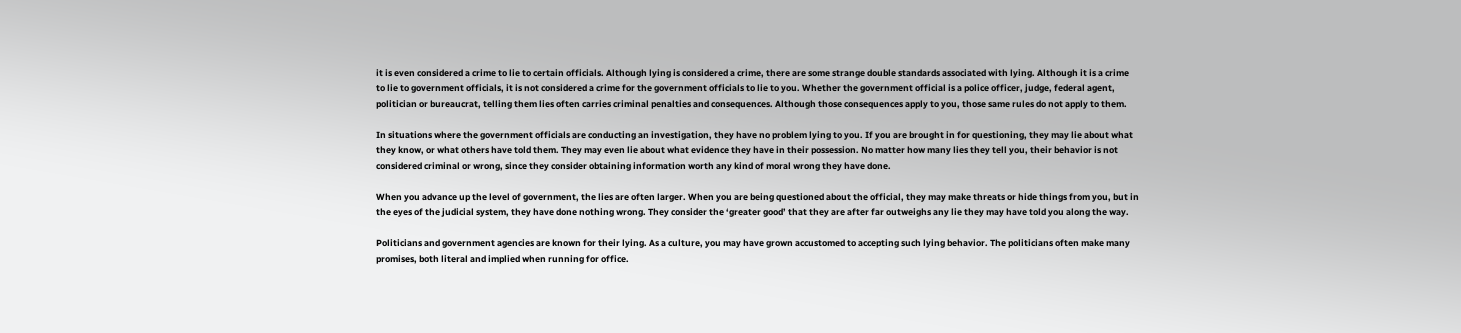it is even considered a crime to lie to certain officials. Although lying is considered a crime, there are some strange double standards associated with lying. Although it is a crime to lie to government officials, it is not considered a crime for the government officials to lie to you. Whether the government official is a police officer, judge, federal agent, politician or bureaucrat, telling them lies often carries criminal penalties and consequences. Although those consequences apply to you, those same rules do not apply to them.

In situations where the government officials are conducting an investigation, they have no problem lying to you. If you are brought in for questioning, they may lie about what they know, or what others have told them. They may even lie about what evidence they have in their possession. No matter how many lies they tell you, their behavior is not considered criminal or wrong, since they consider obtaining information worth any kind of moral wrong they have done.

When you advance up the level of government, the lies are often larger. When you are being questioned about the official, they may make threats or hide things from you, but in the eyes of the judicial system, they have done nothing wrong. They consider the ‘greater good’ that they are after far outweighs any lie they may have told you along the way.

Politicians and government agencies are known for their lying. As a culture, you may have grown accustomed to accepting such lying behavior. The politicians often make many promises, both literal and implied when running for office.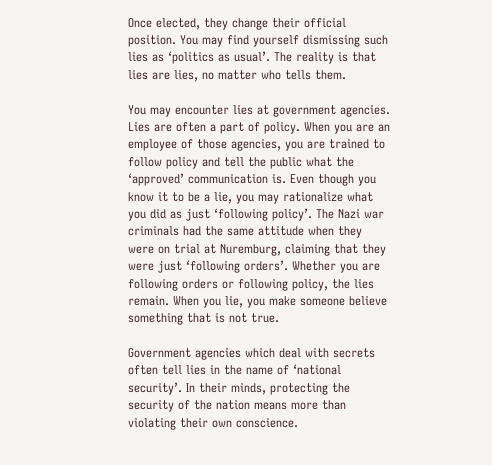Once elected, they change their official position. You may find yourself dismissing such lies as ‘politics as usual’. The reality is that lies are lies, no matter who tells them.

You may encounter lies at government agencies. Lies are often a part of policy. When you are an employee of those agencies, you are trained to follow policy and tell the public what the ‘approved’ communication is. Even though you know it to be a lie, you may rationalize what you did as just ‘following policy’. The Nazi war criminals had the same attitude when they were on trial at Nuremburg, claiming that they were just ‘following orders’. Whether you are following orders or following policy, the lies remain. When you lie, you make someone believe something that is not true.

Government agencies which deal with secrets often tell lies in the name of ‘national security’. In their minds, protecting the security of the nation means more than violating their own conscience.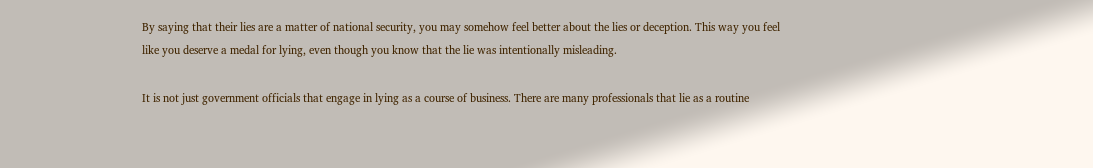By saying that their lies are a matter of national security, you may somehow feel better about the lies or deception. This way you feel like you deserve a medal for lying, even though you know that the lie was intentionally misleading.

It is not just government officials that engage in lying as a course of business. There are many professionals that lie as a routine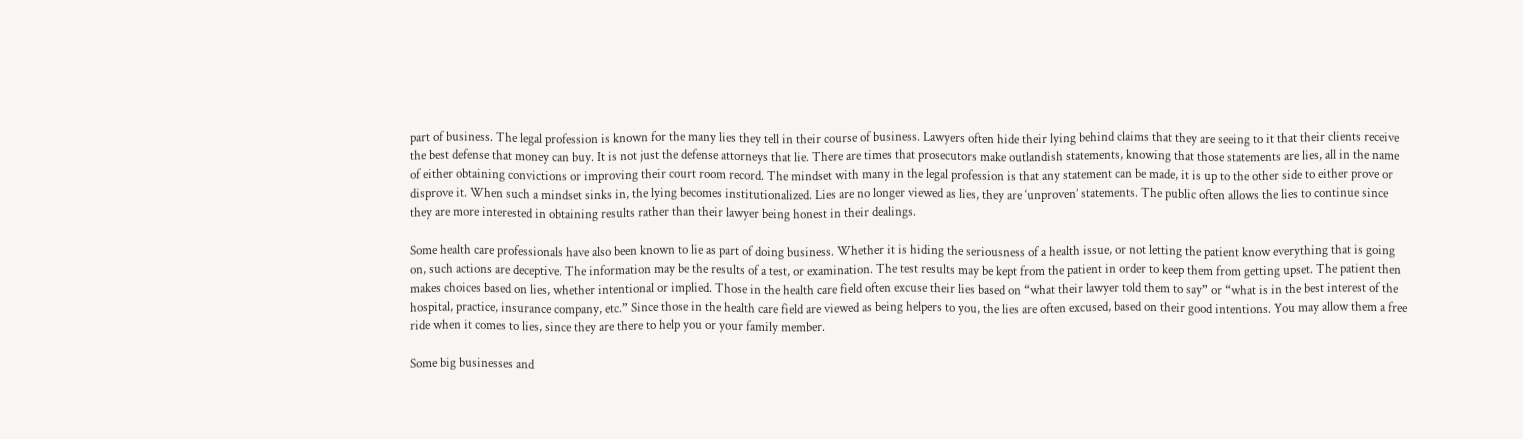part of business. The legal profession is known for the many lies they tell in their course of business. Lawyers often hide their lying behind claims that they are seeing to it that their clients receive the best defense that money can buy. It is not just the defense attorneys that lie. There are times that prosecutors make outlandish statements, knowing that those statements are lies, all in the name of either obtaining convictions or improving their court room record. The mindset with many in the legal profession is that any statement can be made, it is up to the other side to either prove or disprove it. When such a mindset sinks in, the lying becomes institutionalized. Lies are no longer viewed as lies, they are ‘unproven’ statements. The public often allows the lies to continue since they are more interested in obtaining results rather than their lawyer being honest in their dealings.

Some health care professionals have also been known to lie as part of doing business. Whether it is hiding the seriousness of a health issue, or not letting the patient know everything that is going on, such actions are deceptive. The information may be the results of a test, or examination. The test results may be kept from the patient in order to keep them from getting upset. The patient then makes choices based on lies, whether intentional or implied. Those in the health care field often excuse their lies based on “what their lawyer told them to say” or “what is in the best interest of the hospital, practice, insurance company, etc.” Since those in the health care field are viewed as being helpers to you, the lies are often excused, based on their good intentions. You may allow them a free ride when it comes to lies, since they are there to help you or your family member.

Some big businesses and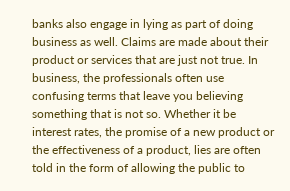banks also engage in lying as part of doing business as well. Claims are made about their product or services that are just not true. In business, the professionals often use confusing terms that leave you believing something that is not so. Whether it be interest rates, the promise of a new product or the effectiveness of a product, lies are often told in the form of allowing the public to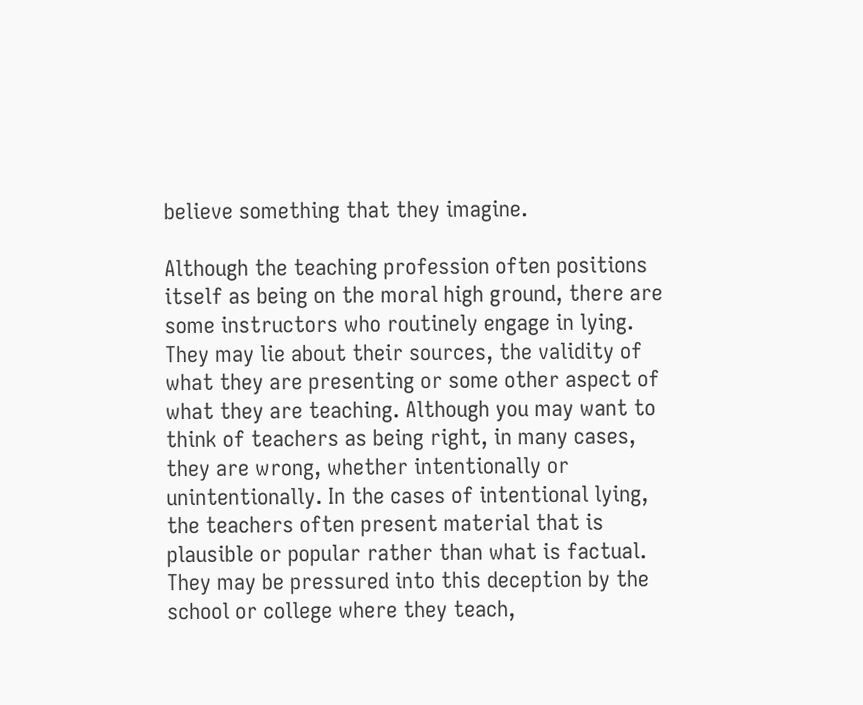believe something that they imagine.

Although the teaching profession often positions itself as being on the moral high ground, there are some instructors who routinely engage in lying. They may lie about their sources, the validity of what they are presenting or some other aspect of what they are teaching. Although you may want to think of teachers as being right, in many cases, they are wrong, whether intentionally or unintentionally. In the cases of intentional lying, the teachers often present material that is plausible or popular rather than what is factual. They may be pressured into this deception by the school or college where they teach,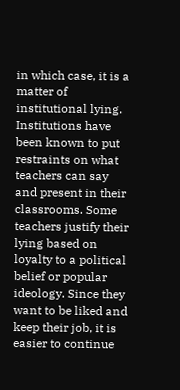in which case, it is a matter of institutional lying. Institutions have been known to put restraints on what teachers can say and present in their classrooms. Some teachers justify their lying based on loyalty to a political belief or popular ideology. Since they want to be liked and keep their job, it is easier to continue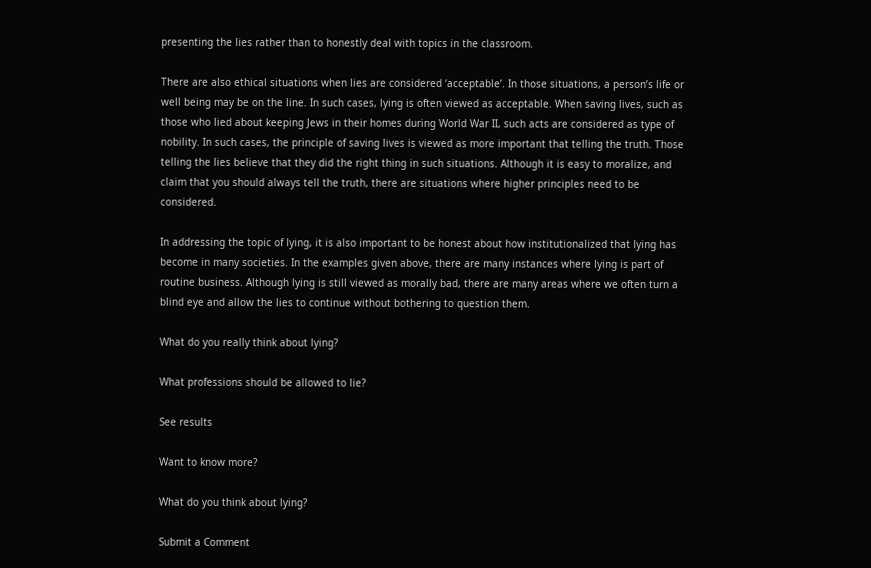presenting the lies rather than to honestly deal with topics in the classroom.

There are also ethical situations when lies are considered ‘acceptable’. In those situations, a person’s life or well being may be on the line. In such cases, lying is often viewed as acceptable. When saving lives, such as those who lied about keeping Jews in their homes during World War II, such acts are considered as type of nobility. In such cases, the principle of saving lives is viewed as more important that telling the truth. Those telling the lies believe that they did the right thing in such situations. Although it is easy to moralize, and claim that you should always tell the truth, there are situations where higher principles need to be considered.

In addressing the topic of lying, it is also important to be honest about how institutionalized that lying has become in many societies. In the examples given above, there are many instances where lying is part of routine business. Although lying is still viewed as morally bad, there are many areas where we often turn a blind eye and allow the lies to continue without bothering to question them.

What do you really think about lying?

What professions should be allowed to lie?

See results

Want to know more?

What do you think about lying?

Submit a Comment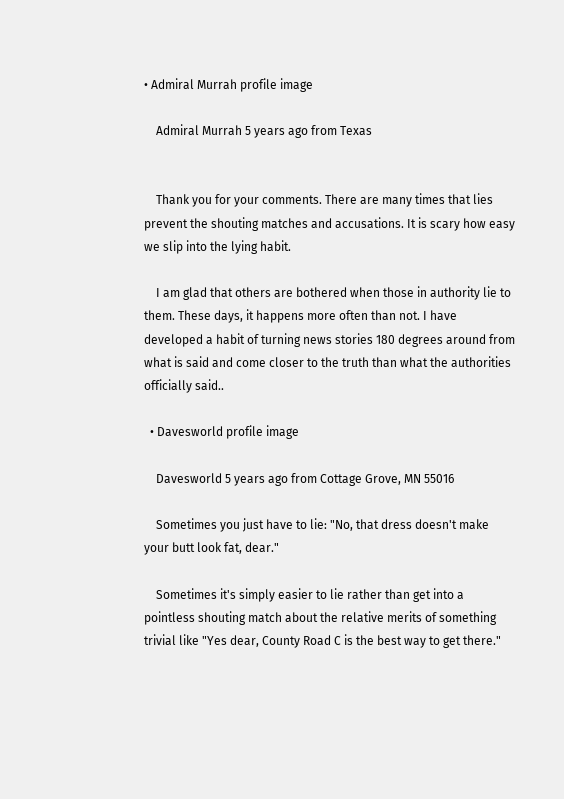• Admiral Murrah profile image

    Admiral Murrah 5 years ago from Texas


    Thank you for your comments. There are many times that lies prevent the shouting matches and accusations. It is scary how easy we slip into the lying habit.

    I am glad that others are bothered when those in authority lie to them. These days, it happens more often than not. I have developed a habit of turning news stories 180 degrees around from what is said and come closer to the truth than what the authorities officially said..

  • Davesworld profile image

    Davesworld 5 years ago from Cottage Grove, MN 55016

    Sometimes you just have to lie: "No, that dress doesn't make your butt look fat, dear."

    Sometimes it's simply easier to lie rather than get into a pointless shouting match about the relative merits of something trivial like "Yes dear, County Road C is the best way to get there."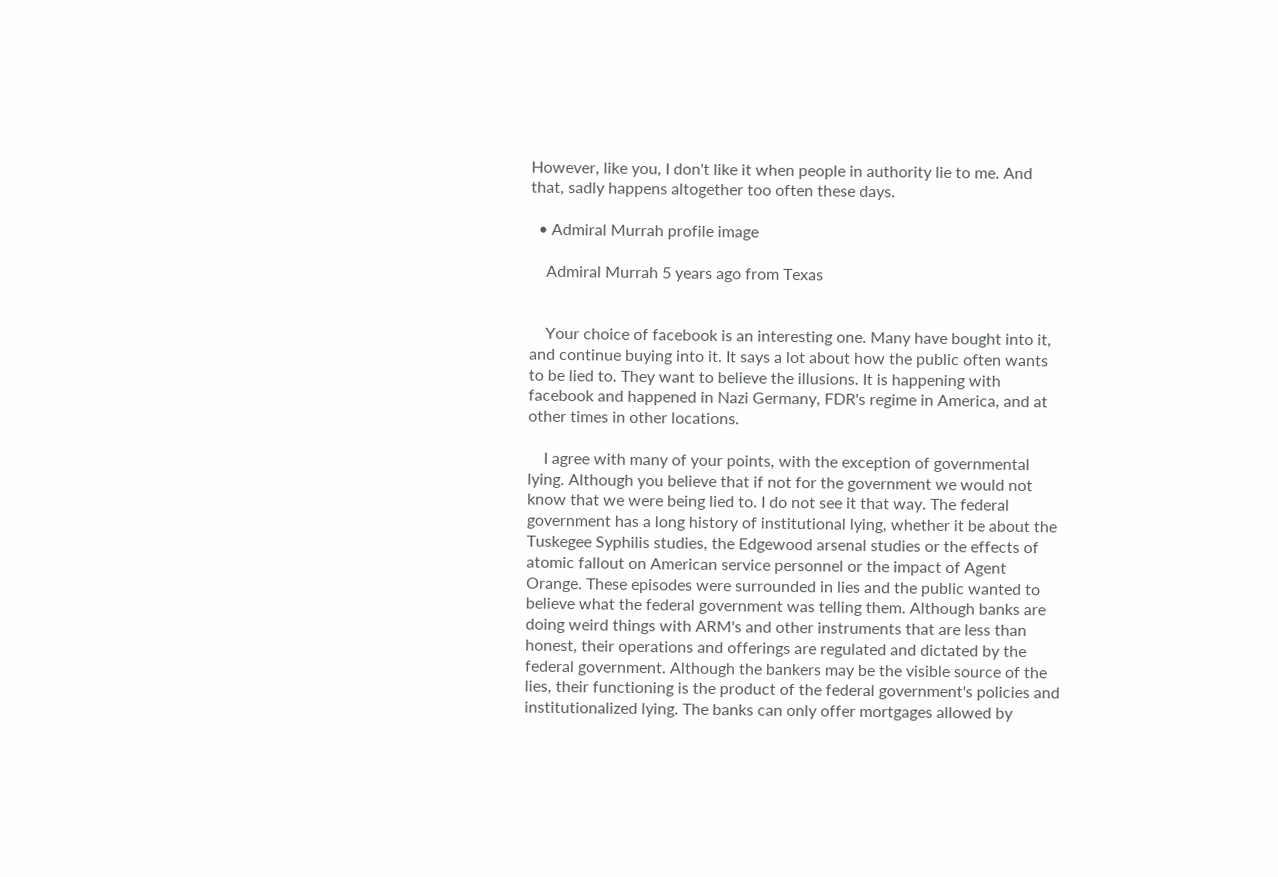However, like you, I don't like it when people in authority lie to me. And that, sadly happens altogether too often these days.

  • Admiral Murrah profile image

    Admiral Murrah 5 years ago from Texas


    Your choice of facebook is an interesting one. Many have bought into it, and continue buying into it. It says a lot about how the public often wants to be lied to. They want to believe the illusions. It is happening with facebook and happened in Nazi Germany, FDR's regime in America, and at other times in other locations.

    I agree with many of your points, with the exception of governmental lying. Although you believe that if not for the government we would not know that we were being lied to. I do not see it that way. The federal government has a long history of institutional lying, whether it be about the Tuskegee Syphilis studies, the Edgewood arsenal studies or the effects of atomic fallout on American service personnel or the impact of Agent Orange. These episodes were surrounded in lies and the public wanted to believe what the federal government was telling them. Although banks are doing weird things with ARM's and other instruments that are less than honest, their operations and offerings are regulated and dictated by the federal government. Although the bankers may be the visible source of the lies, their functioning is the product of the federal government's policies and institutionalized lying. The banks can only offer mortgages allowed by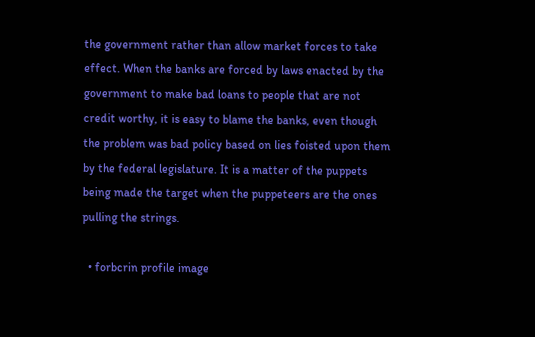the government rather than allow market forces to take effect. When the banks are forced by laws enacted by the government to make bad loans to people that are not credit worthy, it is easy to blame the banks, even though the problem was bad policy based on lies foisted upon them by the federal legislature. It is a matter of the puppets being made the target when the puppeteers are the ones pulling the strings.

  • forbcrin profile image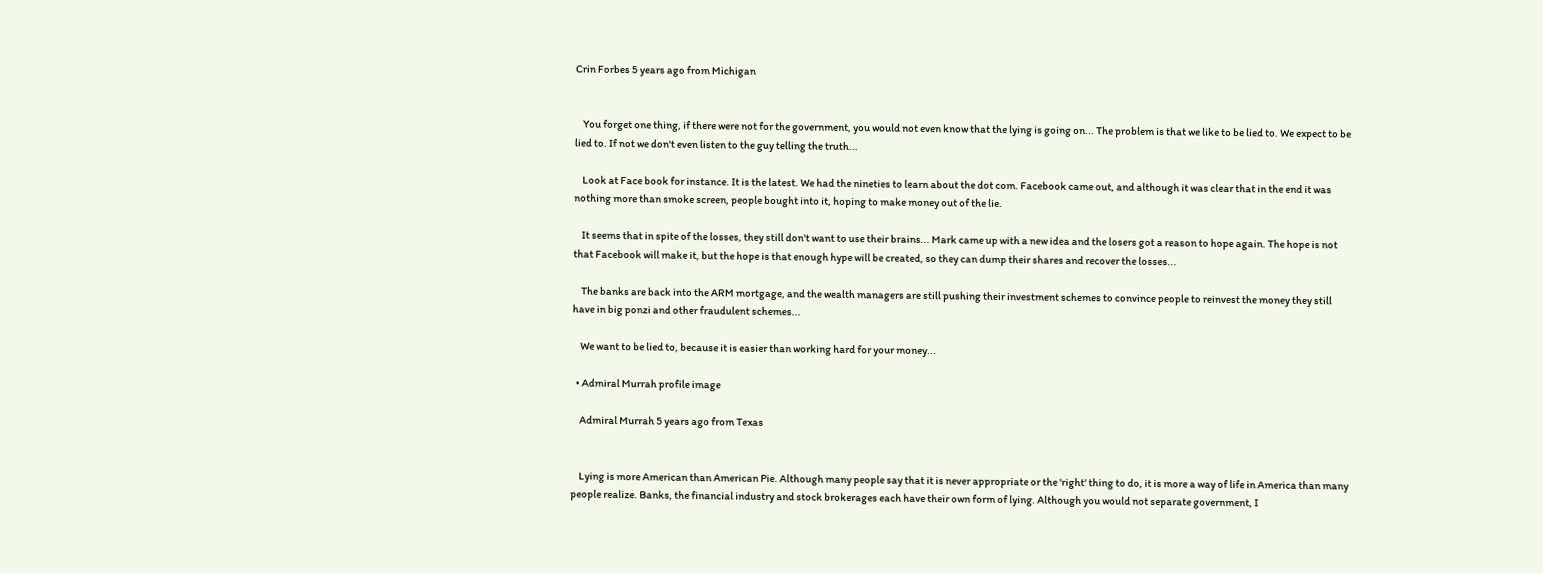Crin Forbes 5 years ago from Michigan


    You forget one thing, if there were not for the government, you would not even know that the lying is going on... The problem is that we like to be lied to. We expect to be lied to. If not we don't even listen to the guy telling the truth...

    Look at Face book for instance. It is the latest. We had the nineties to learn about the dot com. Facebook came out, and although it was clear that in the end it was nothing more than smoke screen, people bought into it, hoping to make money out of the lie.

    It seems that in spite of the losses, they still don't want to use their brains... Mark came up with a new idea and the losers got a reason to hope again. The hope is not that Facebook will make it, but the hope is that enough hype will be created, so they can dump their shares and recover the losses...

    The banks are back into the ARM mortgage, and the wealth managers are still pushing their investment schemes to convince people to reinvest the money they still have in big ponzi and other fraudulent schemes...

    We want to be lied to, because it is easier than working hard for your money...

  • Admiral Murrah profile image

    Admiral Murrah 5 years ago from Texas


    Lying is more American than American Pie. Although many people say that it is never appropriate or the 'right' thing to do, it is more a way of life in America than many people realize. Banks, the financial industry and stock brokerages each have their own form of lying. Although you would not separate government, I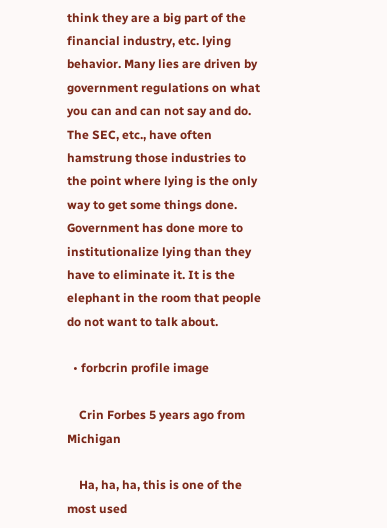think they are a big part of the financial industry, etc. lying behavior. Many lies are driven by government regulations on what you can and can not say and do. The SEC, etc., have often hamstrung those industries to the point where lying is the only way to get some things done. Government has done more to institutionalize lying than they have to eliminate it. It is the elephant in the room that people do not want to talk about.

  • forbcrin profile image

    Crin Forbes 5 years ago from Michigan

    Ha, ha, ha, this is one of the most used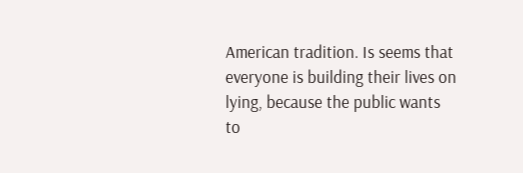American tradition. Is seems that everyone is building their lives on lying, because the public wants to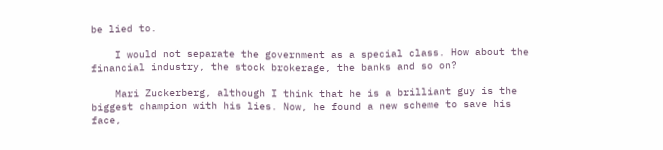be lied to.

    I would not separate the government as a special class. How about the financial industry, the stock brokerage, the banks and so on?

    Mari Zuckerberg, although I think that he is a brilliant guy is the biggest champion with his lies. Now, he found a new scheme to save his face,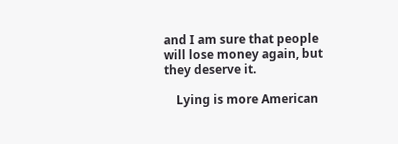and I am sure that people will lose money again, but they deserve it.

    Lying is more American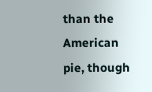than the American pie, though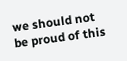we should not be proud of this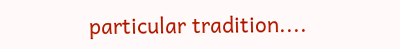particular tradition....